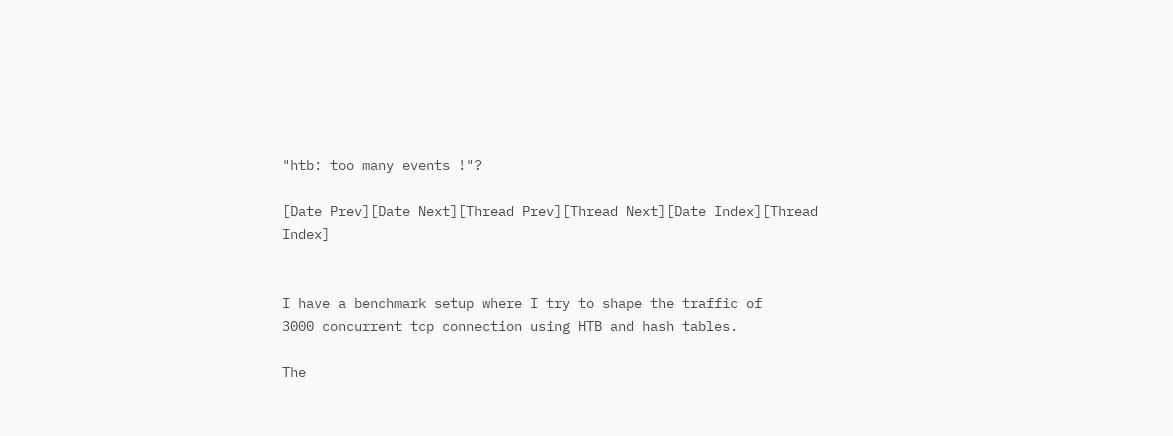"htb: too many events !"?

[Date Prev][Date Next][Thread Prev][Thread Next][Date Index][Thread Index]


I have a benchmark setup where I try to shape the traffic of
3000 concurrent tcp connection using HTB and hash tables.

The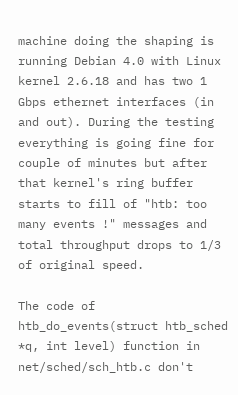machine doing the shaping is running Debian 4.0 with Linux kernel 2.6.18 and has two 1 Gbps ethernet interfaces (in and out). During the testing everything is going fine for couple of minutes but after that kernel's ring buffer starts to fill of "htb: too many events !" messages and total throughput drops to 1/3 of original speed.

The code of htb_do_events(struct htb_sched *q, int level) function in net/sched/sch_htb.c don't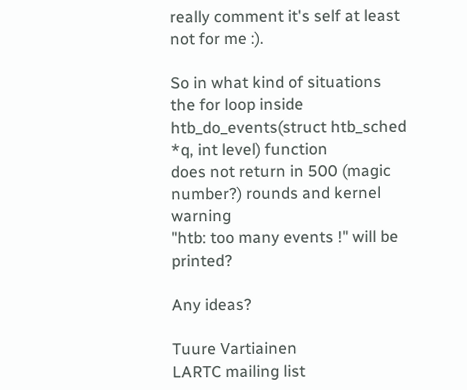really comment it's self at least not for me :).

So in what kind of situations the for loop inside
htb_do_events(struct htb_sched *q, int level) function
does not return in 500 (magic number?) rounds and kernel warning
"htb: too many events !" will be printed?

Any ideas?

Tuure Vartiainen
LARTC mailing list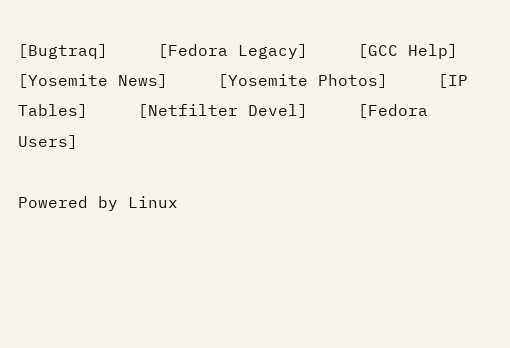[Bugtraq]     [Fedora Legacy]     [GCC Help]     [Yosemite News]     [Yosemite Photos]     [IP Tables]     [Netfilter Devel]     [Fedora Users]

Powered by Linux